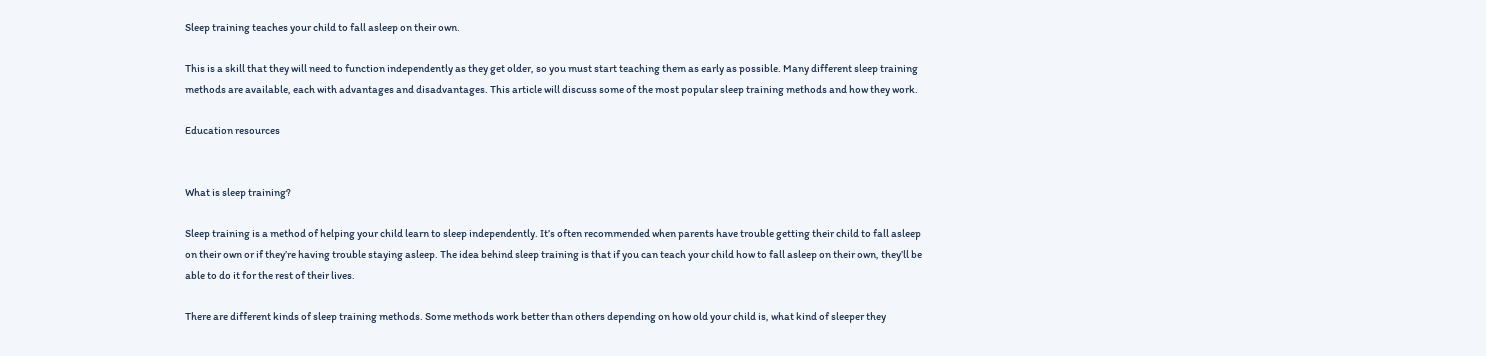Sleep training teaches your child to fall asleep on their own.

This is a skill that they will need to function independently as they get older, so you must start teaching them as early as possible. Many different sleep training methods are available, each with advantages and disadvantages. This article will discuss some of the most popular sleep training methods and how they work.

Education resources


What is sleep training?

Sleep training is a method of helping your child learn to sleep independently. It’s often recommended when parents have trouble getting their child to fall asleep on their own or if they’re having trouble staying asleep. The idea behind sleep training is that if you can teach your child how to fall asleep on their own, they’ll be able to do it for the rest of their lives.

There are different kinds of sleep training methods. Some methods work better than others depending on how old your child is, what kind of sleeper they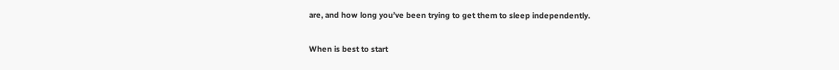are, and how long you’ve been trying to get them to sleep independently.

When is best to start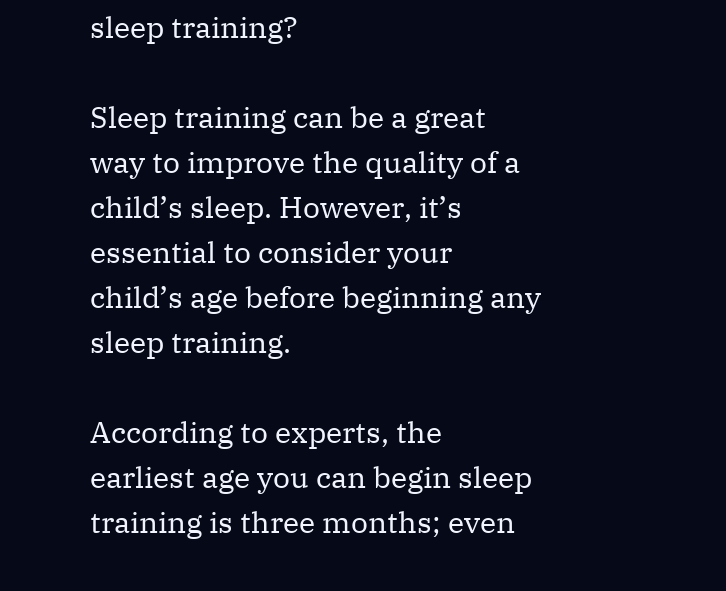sleep training?

Sleep training can be a great way to improve the quality of a child’s sleep. However, it’s essential to consider your child’s age before beginning any sleep training.

According to experts, the earliest age you can begin sleep training is three months; even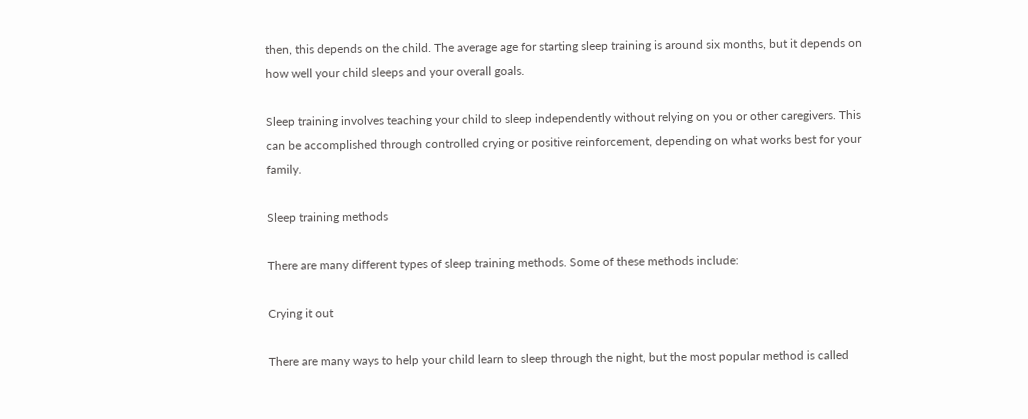then, this depends on the child. The average age for starting sleep training is around six months, but it depends on how well your child sleeps and your overall goals.

Sleep training involves teaching your child to sleep independently without relying on you or other caregivers. This can be accomplished through controlled crying or positive reinforcement, depending on what works best for your family.

Sleep training methods

There are many different types of sleep training methods. Some of these methods include:

Crying it out

There are many ways to help your child learn to sleep through the night, but the most popular method is called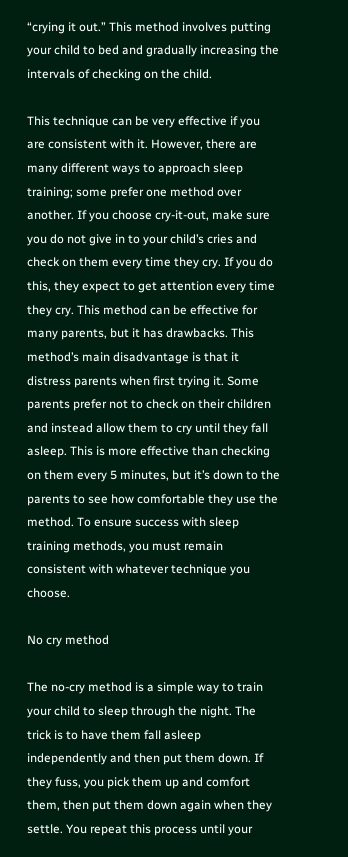“crying it out.” This method involves putting your child to bed and gradually increasing the intervals of checking on the child.

This technique can be very effective if you are consistent with it. However, there are many different ways to approach sleep training; some prefer one method over another. If you choose cry-it-out, make sure you do not give in to your child’s cries and check on them every time they cry. If you do this, they expect to get attention every time they cry. This method can be effective for many parents, but it has drawbacks. This method’s main disadvantage is that it distress parents when first trying it. Some parents prefer not to check on their children and instead allow them to cry until they fall asleep. This is more effective than checking on them every 5 minutes, but it’s down to the parents to see how comfortable they use the method. To ensure success with sleep training methods, you must remain consistent with whatever technique you choose.

No cry method

The no-cry method is a simple way to train your child to sleep through the night. The trick is to have them fall asleep independently and then put them down. If they fuss, you pick them up and comfort them, then put them down again when they settle. You repeat this process until your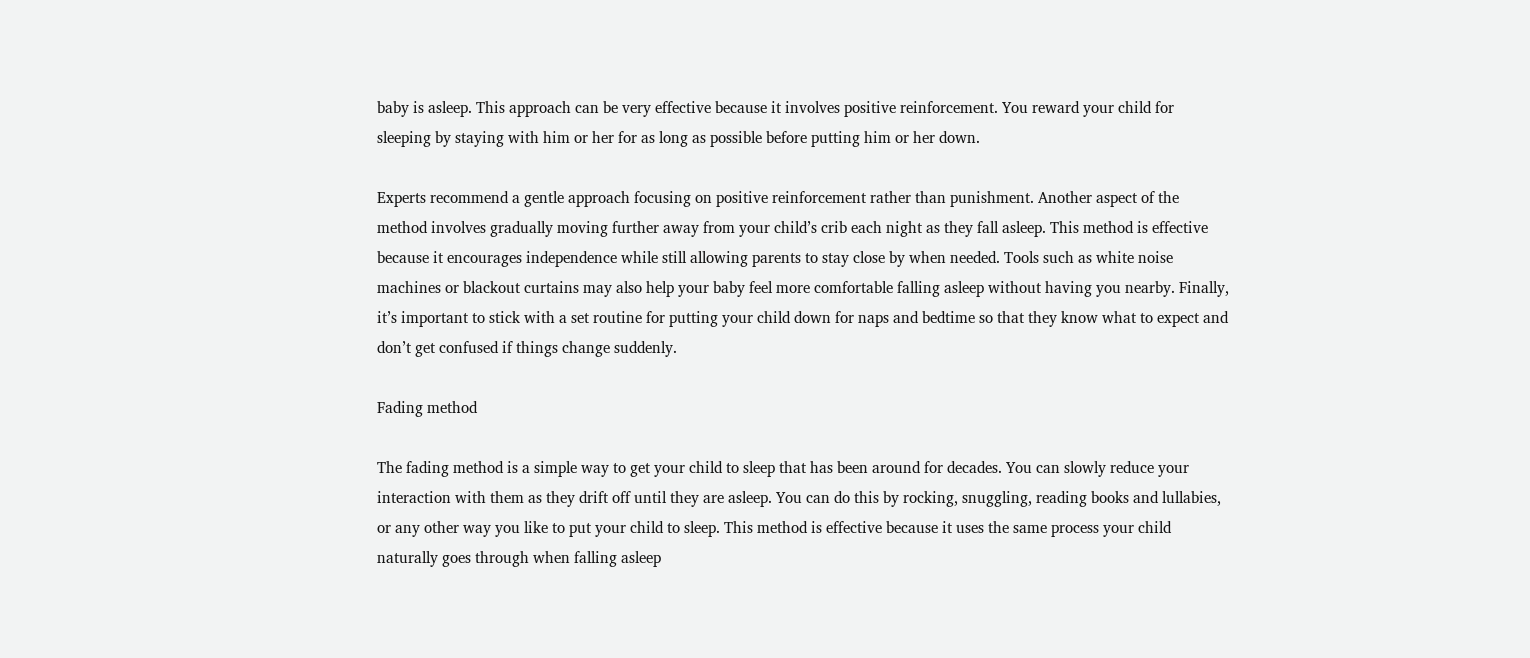baby is asleep. This approach can be very effective because it involves positive reinforcement. You reward your child for sleeping by staying with him or her for as long as possible before putting him or her down.

Experts recommend a gentle approach focusing on positive reinforcement rather than punishment. Another aspect of the method involves gradually moving further away from your child’s crib each night as they fall asleep. This method is effective because it encourages independence while still allowing parents to stay close by when needed. Tools such as white noise machines or blackout curtains may also help your baby feel more comfortable falling asleep without having you nearby. Finally, it’s important to stick with a set routine for putting your child down for naps and bedtime so that they know what to expect and don’t get confused if things change suddenly.

Fading method

The fading method is a simple way to get your child to sleep that has been around for decades. You can slowly reduce your interaction with them as they drift off until they are asleep. You can do this by rocking, snuggling, reading books and lullabies, or any other way you like to put your child to sleep. This method is effective because it uses the same process your child naturally goes through when falling asleep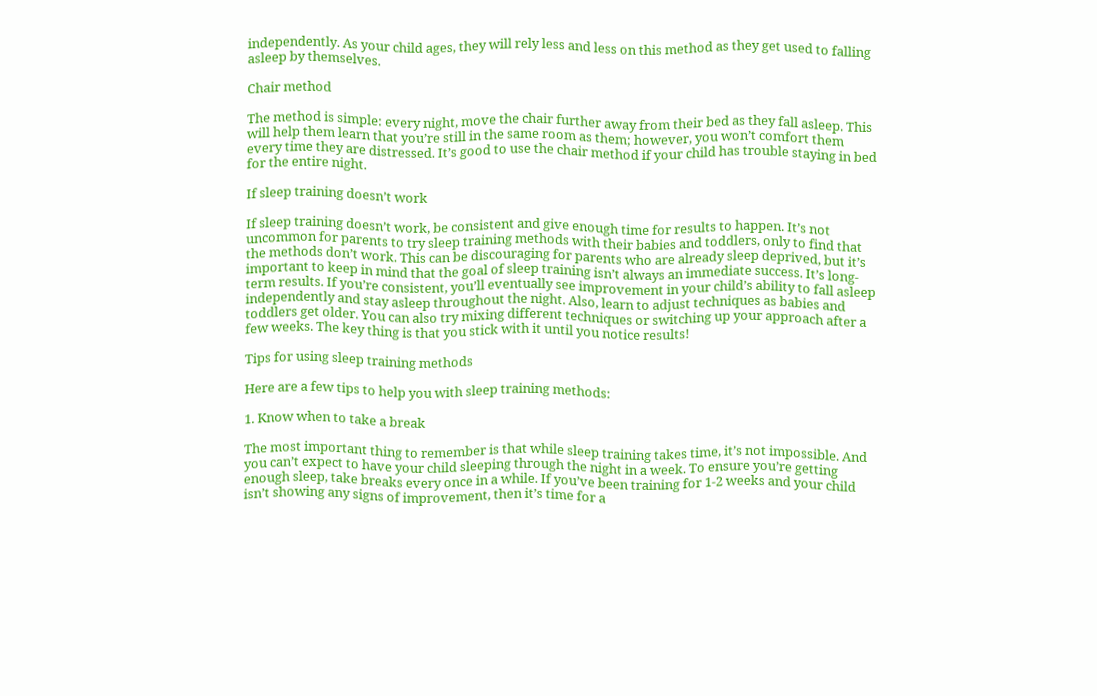independently. As your child ages, they will rely less and less on this method as they get used to falling asleep by themselves.

Chair method

The method is simple: every night, move the chair further away from their bed as they fall asleep. This will help them learn that you’re still in the same room as them; however, you won’t comfort them every time they are distressed. It’s good to use the chair method if your child has trouble staying in bed for the entire night.

If sleep training doesn’t work

If sleep training doesn’t work, be consistent and give enough time for results to happen. It’s not uncommon for parents to try sleep training methods with their babies and toddlers, only to find that the methods don’t work. This can be discouraging for parents who are already sleep deprived, but it’s important to keep in mind that the goal of sleep training isn’t always an immediate success. It’s long-term results. If you’re consistent, you’ll eventually see improvement in your child’s ability to fall asleep independently and stay asleep throughout the night. Also, learn to adjust techniques as babies and toddlers get older. You can also try mixing different techniques or switching up your approach after a few weeks. The key thing is that you stick with it until you notice results!

Tips for using sleep training methods

Here are a few tips to help you with sleep training methods:

1. Know when to take a break

The most important thing to remember is that while sleep training takes time, it’s not impossible. And you can’t expect to have your child sleeping through the night in a week. To ensure you’re getting enough sleep, take breaks every once in a while. If you’ve been training for 1-2 weeks and your child isn’t showing any signs of improvement, then it’s time for a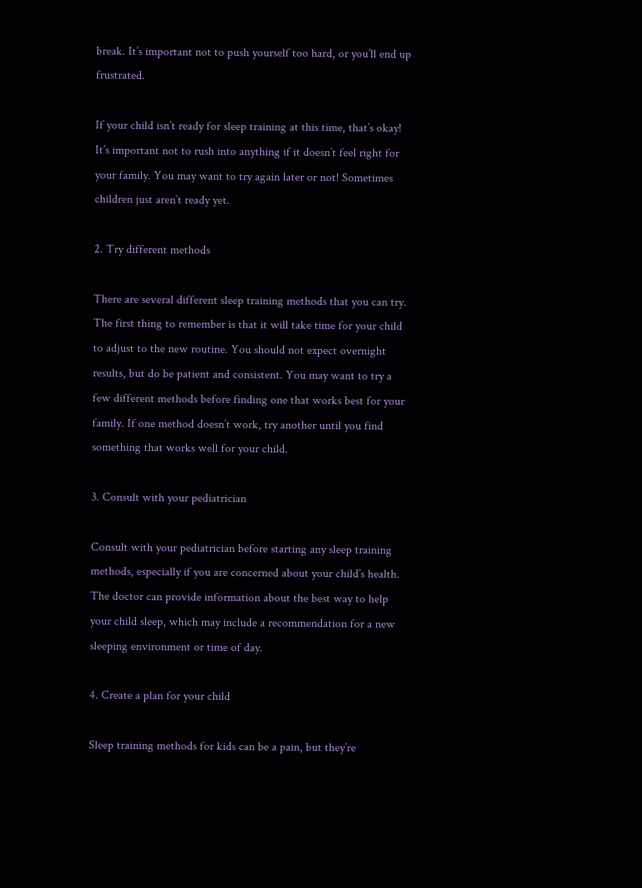break. It’s important not to push yourself too hard, or you’ll end up frustrated.

If your child isn’t ready for sleep training at this time, that’s okay! It’s important not to rush into anything if it doesn’t feel right for your family. You may want to try again later or not! Sometimes children just aren’t ready yet.

2. Try different methods

There are several different sleep training methods that you can try. The first thing to remember is that it will take time for your child to adjust to the new routine. You should not expect overnight results, but do be patient and consistent. You may want to try a few different methods before finding one that works best for your family. If one method doesn’t work, try another until you find something that works well for your child.

3. Consult with your pediatrician

Consult with your pediatrician before starting any sleep training methods, especially if you are concerned about your child’s health. The doctor can provide information about the best way to help your child sleep, which may include a recommendation for a new sleeping environment or time of day.

4. Create a plan for your child

Sleep training methods for kids can be a pain, but they’re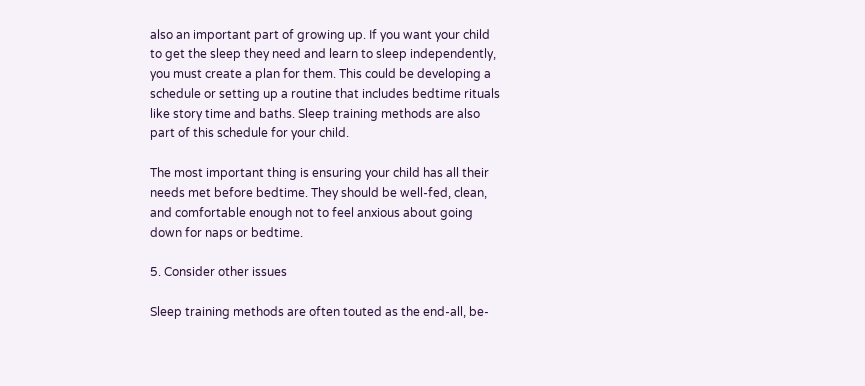also an important part of growing up. If you want your child to get the sleep they need and learn to sleep independently, you must create a plan for them. This could be developing a schedule or setting up a routine that includes bedtime rituals like story time and baths. Sleep training methods are also part of this schedule for your child.

The most important thing is ensuring your child has all their needs met before bedtime. They should be well-fed, clean, and comfortable enough not to feel anxious about going down for naps or bedtime.

5. Consider other issues

Sleep training methods are often touted as the end-all, be-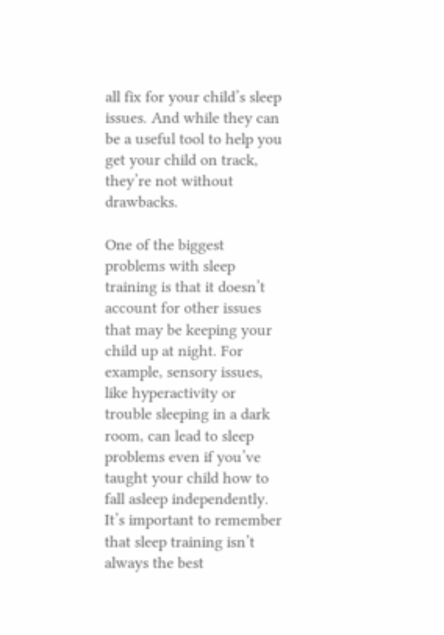all fix for your child’s sleep issues. And while they can be a useful tool to help you get your child on track, they’re not without drawbacks.

One of the biggest problems with sleep training is that it doesn’t account for other issues that may be keeping your child up at night. For example, sensory issues, like hyperactivity or trouble sleeping in a dark room, can lead to sleep problems even if you’ve taught your child how to fall asleep independently. It’s important to remember that sleep training isn’t always the best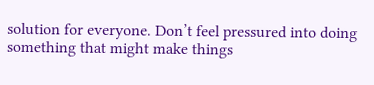solution for everyone. Don’t feel pressured into doing something that might make things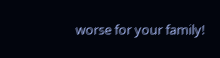worse for your family!